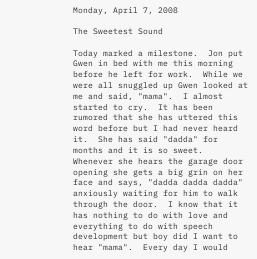Monday, April 7, 2008

The Sweetest Sound

Today marked a milestone.  Jon put Gwen in bed with me this morning before he left for work.  While we were all snuggled up Gwen looked at me and said, "mama".  I almost started to cry.  It has been rumored that she has uttered this word before but I had never heard it.  She has said "dadda" for months and it is so sweet.  Whenever she hears the garage door opening she gets a big grin on her face and says, "dadda dadda dadda" anxiously waiting for him to walk through the door.  I know that it has nothing to do with love and everything to do with speech development but boy did I want to hear "mama".  Every day I would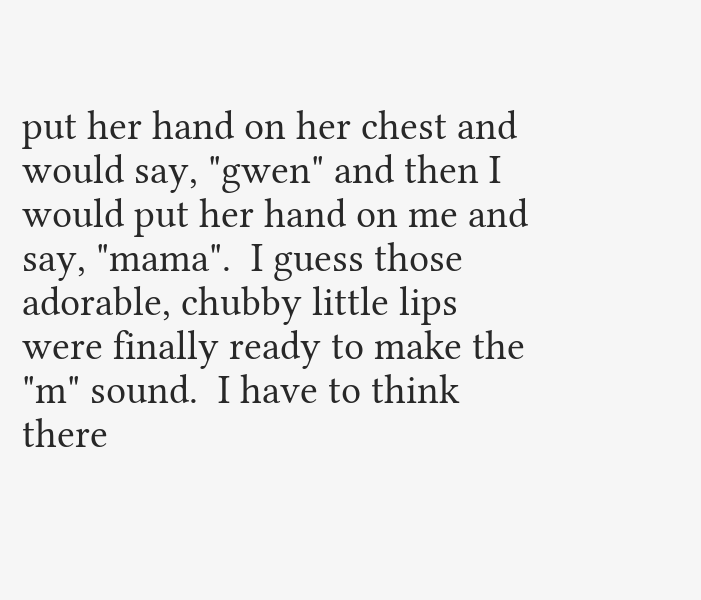put her hand on her chest and would say, "gwen" and then I would put her hand on me and say, "mama".  I guess those adorable, chubby little lips were finally ready to make the "m" sound.  I have to think there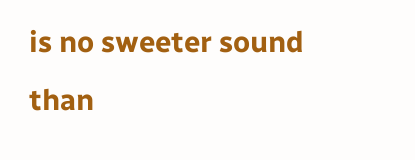is no sweeter sound than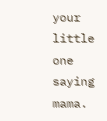your little one saying mama.